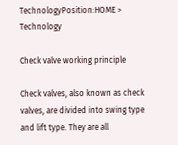TechnologyPosition:HOME > Technology

Check valve working principle

Check valves, also known as check valves, are divided into swing type and lift type. They are all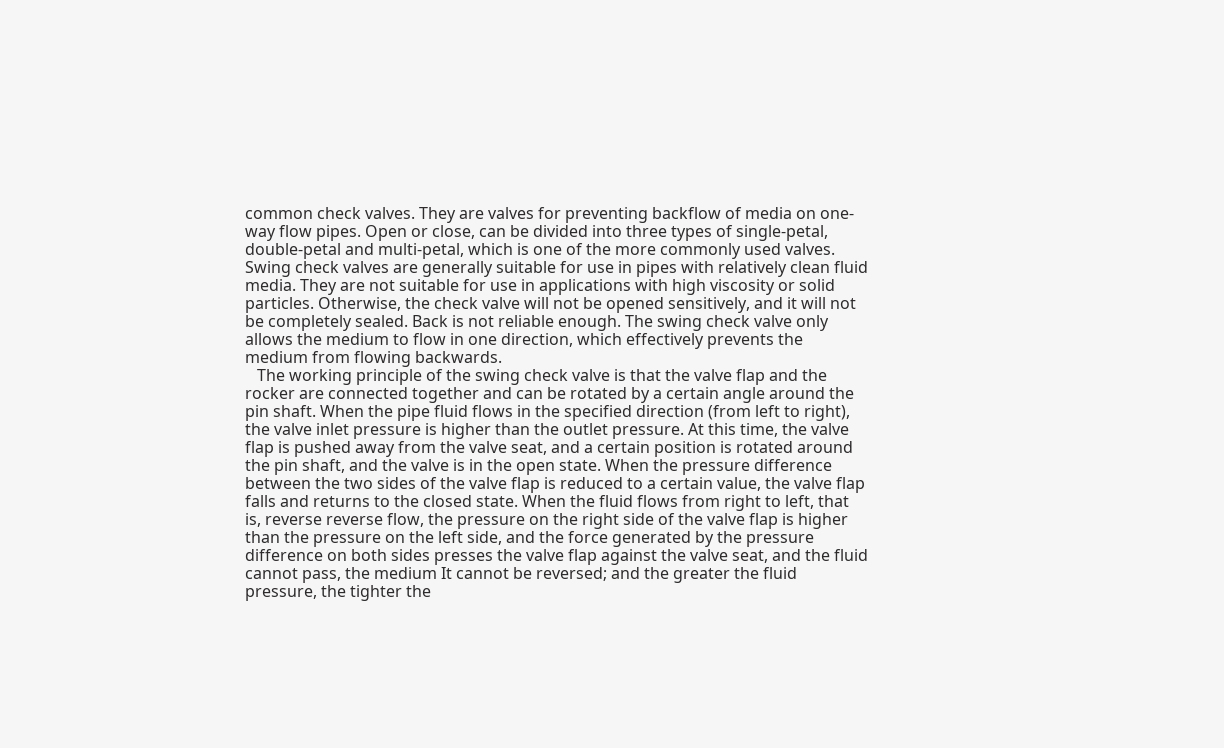common check valves. They are valves for preventing backflow of media on one-way flow pipes. Open or close, can be divided into three types of single-petal, double-petal and multi-petal, which is one of the more commonly used valves. Swing check valves are generally suitable for use in pipes with relatively clean fluid media. They are not suitable for use in applications with high viscosity or solid particles. Otherwise, the check valve will not be opened sensitively, and it will not be completely sealed. Back is not reliable enough. The swing check valve only allows the medium to flow in one direction, which effectively prevents the medium from flowing backwards.
   The working principle of the swing check valve is that the valve flap and the rocker are connected together and can be rotated by a certain angle around the pin shaft. When the pipe fluid flows in the specified direction (from left to right), the valve inlet pressure is higher than the outlet pressure. At this time, the valve flap is pushed away from the valve seat, and a certain position is rotated around the pin shaft, and the valve is in the open state. When the pressure difference between the two sides of the valve flap is reduced to a certain value, the valve flap falls and returns to the closed state. When the fluid flows from right to left, that is, reverse reverse flow, the pressure on the right side of the valve flap is higher than the pressure on the left side, and the force generated by the pressure difference on both sides presses the valve flap against the valve seat, and the fluid cannot pass, the medium It cannot be reversed; and the greater the fluid pressure, the tighter the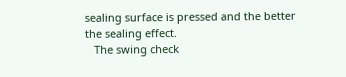sealing surface is pressed and the better the sealing effect.
   The swing check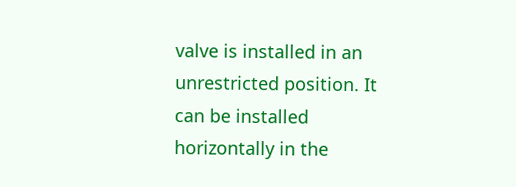valve is installed in an unrestricted position. It can be installed horizontally in the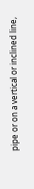pipe or on a vertical or inclined line,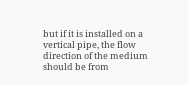but if it is installed on a vertical pipe, the flow direction of the medium should be from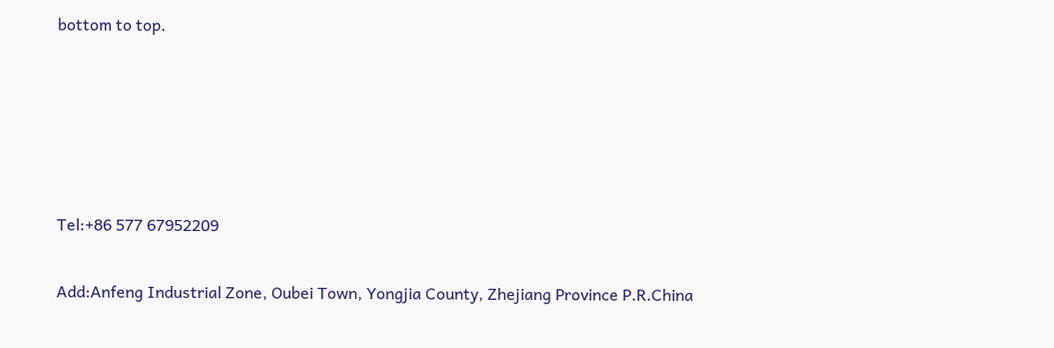bottom to top.





Tel:+86 577 67952209

Add:Anfeng Industrial Zone, Oubei Town, Yongjia County, Zhejiang Province P.R.China